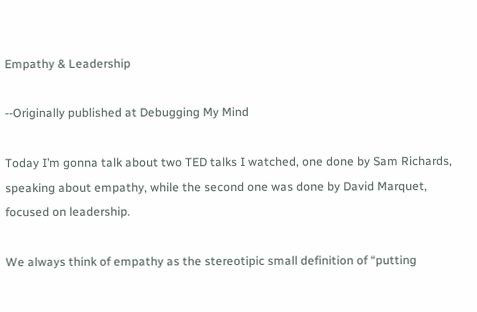Empathy & Leadership

--Originally published at Debugging My Mind

Today I’m gonna talk about two TED talks I watched, one done by Sam Richards, speaking about empathy, while the second one was done by David Marquet, focused on leadership.

We always think of empathy as the stereotipic small definition of “putting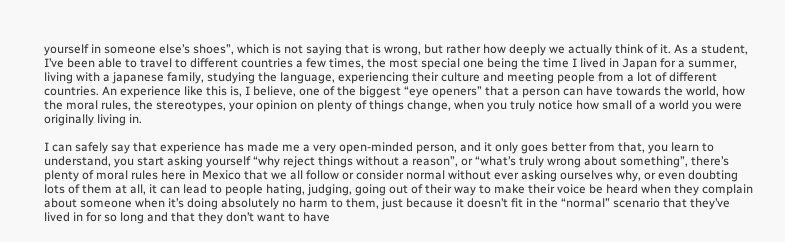yourself in someone else’s shoes”, which is not saying that is wrong, but rather how deeply we actually think of it. As a student, I’ve been able to travel to different countries a few times, the most special one being the time I lived in Japan for a summer, living with a japanese family, studying the language, experiencing their culture and meeting people from a lot of different countries. An experience like this is, I believe, one of the biggest “eye openers” that a person can have towards the world, how the moral rules, the stereotypes, your opinion on plenty of things change, when you truly notice how small of a world you were originally living in.

I can safely say that experience has made me a very open-minded person, and it only goes better from that, you learn to understand, you start asking yourself “why reject things without a reason”, or “what’s truly wrong about something”, there’s plenty of moral rules here in Mexico that we all follow or consider normal without ever asking ourselves why, or even doubting lots of them at all, it can lead to people hating, judging, going out of their way to make their voice be heard when they complain about someone when it’s doing absolutely no harm to them, just because it doesn’t fit in the “normal” scenario that they’ve lived in for so long and that they don’t want to have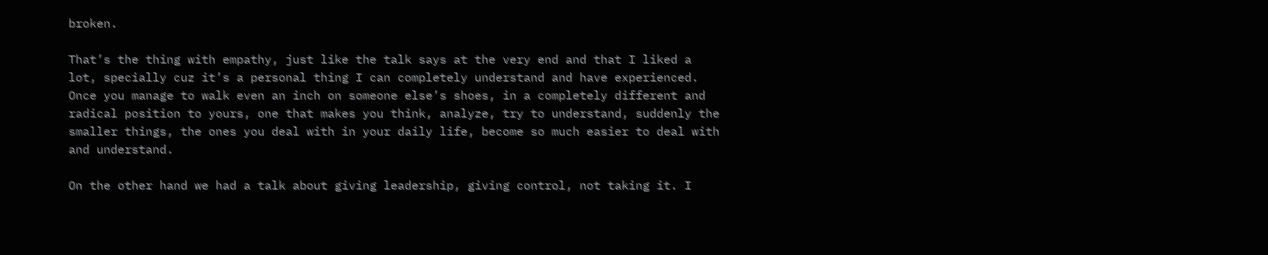broken.

That’s the thing with empathy, just like the talk says at the very end and that I liked a lot, specially cuz it’s a personal thing I can completely understand and have experienced. Once you manage to walk even an inch on someone else’s shoes, in a completely different and radical position to yours, one that makes you think, analyze, try to understand, suddenly the smaller things, the ones you deal with in your daily life, become so much easier to deal with and understand.

On the other hand we had a talk about giving leadership, giving control, not taking it. I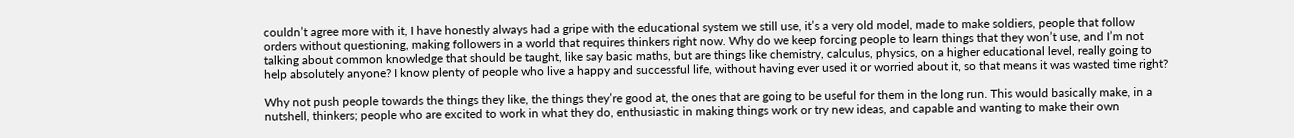couldn’t agree more with it, I have honestly always had a gripe with the educational system we still use, it’s a very old model, made to make soldiers, people that follow orders without questioning, making followers in a world that requires thinkers right now. Why do we keep forcing people to learn things that they won’t use, and I’m not talking about common knowledge that should be taught, like say basic maths, but are things like chemistry, calculus, physics, on a higher educational level, really going to help absolutely anyone? I know plenty of people who live a happy and successful life, without having ever used it or worried about it, so that means it was wasted time right?

Why not push people towards the things they like, the things they’re good at, the ones that are going to be useful for them in the long run. This would basically make, in a nutshell, thinkers; people who are excited to work in what they do, enthusiastic in making things work or try new ideas, and capable and wanting to make their own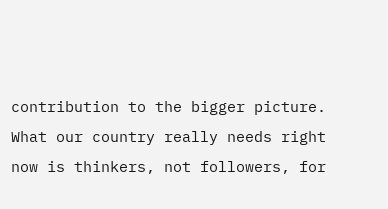contribution to the bigger picture. What our country really needs right now is thinkers, not followers, for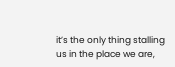it’s the only thing stalling us in the place we are,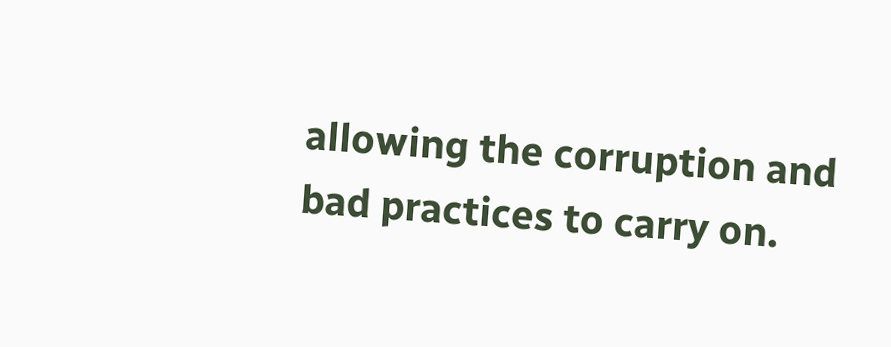allowing the corruption and bad practices to carry on.